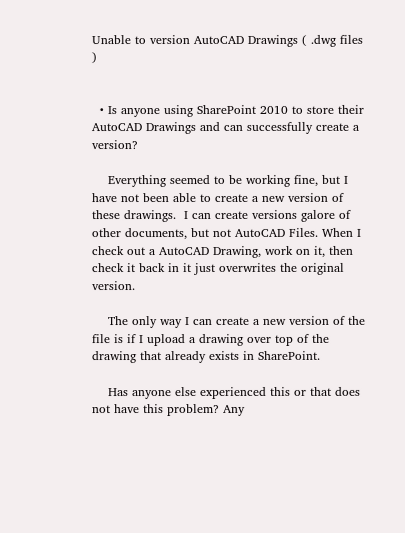Unable to version AutoCAD Drawings ( .dwg files )


  • Is anyone using SharePoint 2010 to store their AutoCAD Drawings and can successfully create a version?

    Everything seemed to be working fine, but I have not been able to create a new version of these drawings.  I can create versions galore of other documents, but not AutoCAD Files. When I check out a AutoCAD Drawing, work on it, then check it back in it just overwrites the original version.

    The only way I can create a new version of the file is if I upload a drawing over top of the drawing that already exists in SharePoint.

    Has anyone else experienced this or that does not have this problem? Any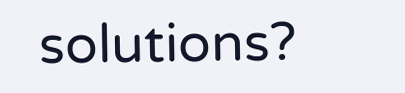solutions?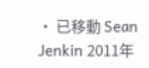• 已移動 Sean Jenkin 2011年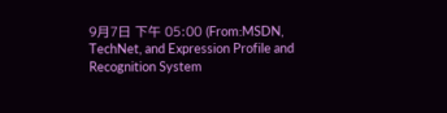9月7日 下午 05:00 (From:MSDN, TechNet, and Expression Profile and Recognition System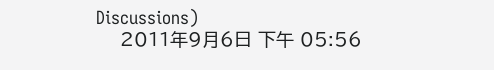Discussions)
    2011年9月6日 下午 05:56